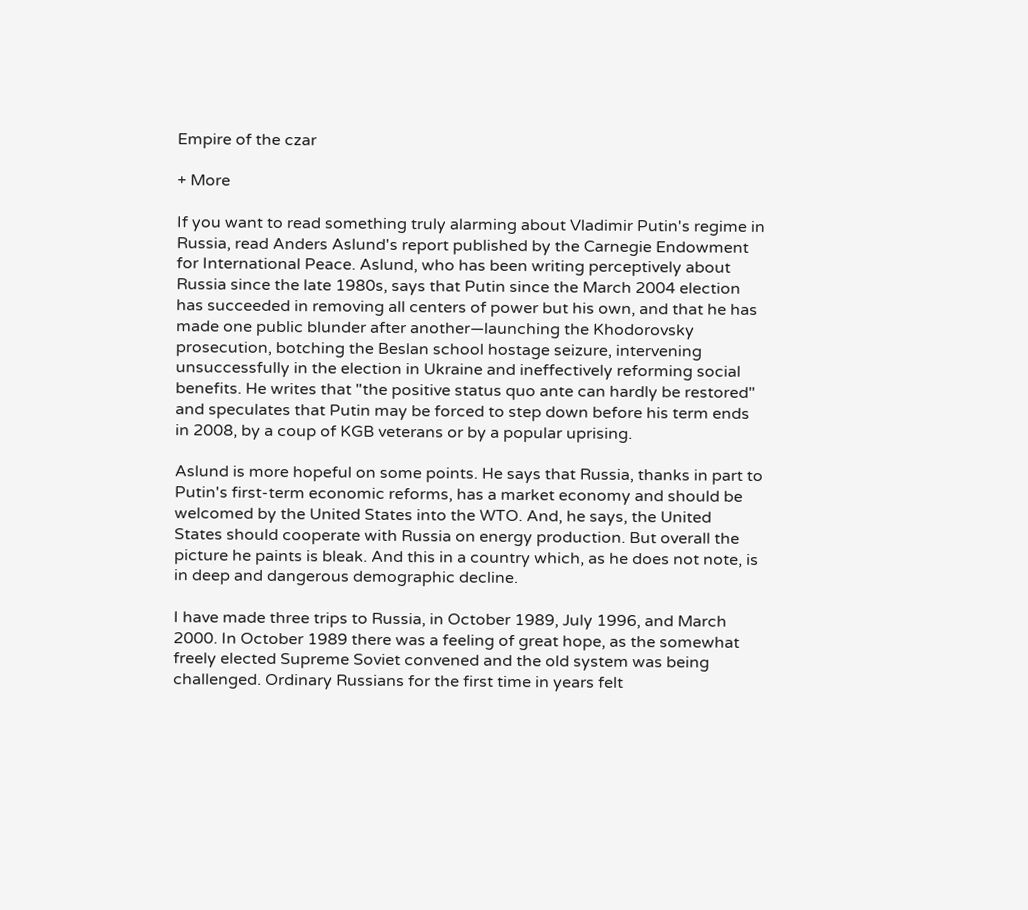Empire of the czar

+ More

If you want to read something truly alarming about Vladimir Putin's regime in Russia, read Anders Aslund's report published by the Carnegie Endowment for International Peace. Aslund, who has been writing perceptively about Russia since the late 1980s, says that Putin since the March 2004 election has succeeded in removing all centers of power but his own, and that he has made one public blunder after another—launching the Khodorovsky prosecution, botching the Beslan school hostage seizure, intervening unsuccessfully in the election in Ukraine and ineffectively reforming social benefits. He writes that "the positive status quo ante can hardly be restored" and speculates that Putin may be forced to step down before his term ends in 2008, by a coup of KGB veterans or by a popular uprising.

Aslund is more hopeful on some points. He says that Russia, thanks in part to Putin's first-term economic reforms, has a market economy and should be welcomed by the United States into the WTO. And, he says, the United States should cooperate with Russia on energy production. But overall the picture he paints is bleak. And this in a country which, as he does not note, is in deep and dangerous demographic decline.

I have made three trips to Russia, in October 1989, July 1996, and March 2000. In October 1989 there was a feeling of great hope, as the somewhat freely elected Supreme Soviet convened and the old system was being challenged. Ordinary Russians for the first time in years felt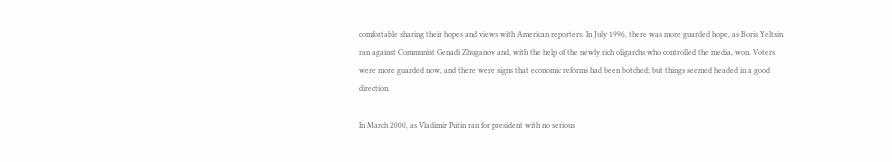comfortable sharing their hopes and views with American reporters. In July 1996, there was more guarded hope, as Boris Yeltsin ran against Communist Genadi Zhuganov and, with the help of the newly rich oligarchs who controlled the media, won. Voters were more guarded now, and there were signs that economic reforms had been botched; but things seemed headed in a good direction.

In March 2000, as Vladimir Putin ran for president with no serious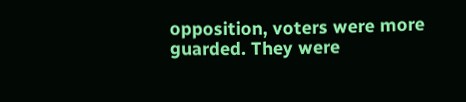opposition, voters were more guarded. They were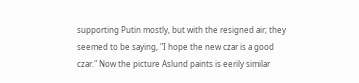supporting Putin mostly, but with the resigned air; they seemed to be saying, "I hope the new czar is a good czar." Now the picture Aslund paints is eerily similar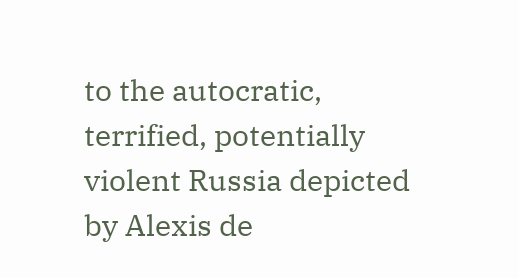to the autocratic, terrified, potentially violent Russia depicted by Alexis de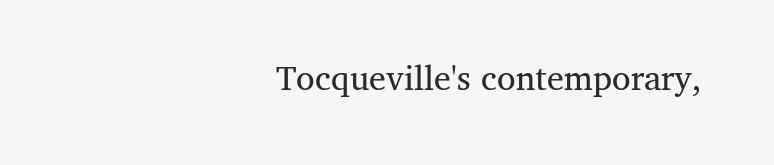Tocqueville's contemporary,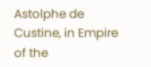Astolphe de Custine, in Empire of the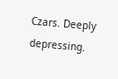Czars. Deeply depressing.